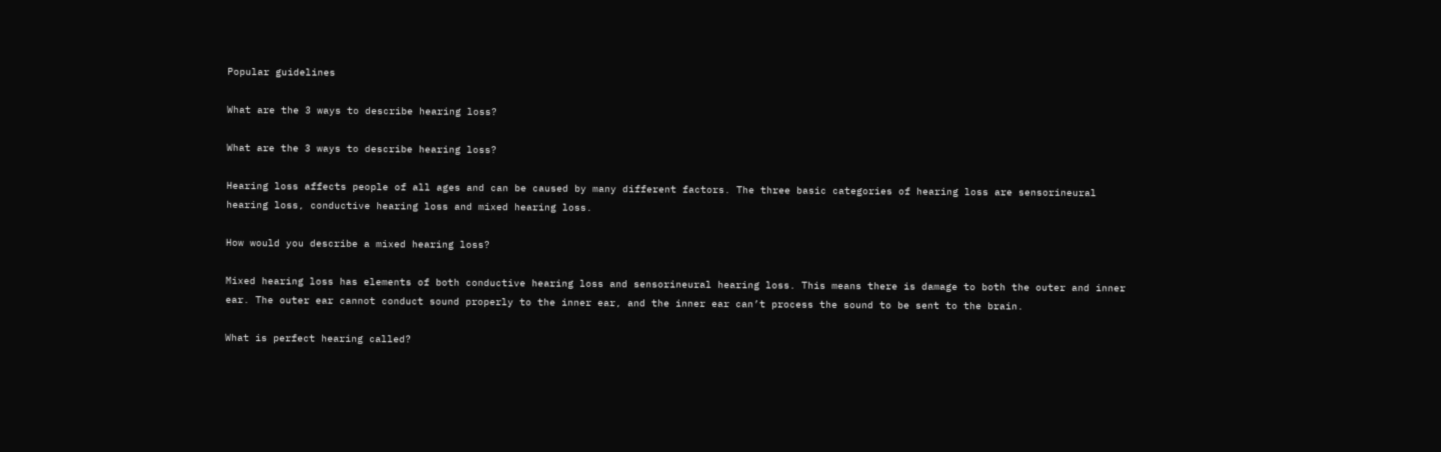Popular guidelines

What are the 3 ways to describe hearing loss?

What are the 3 ways to describe hearing loss?

Hearing loss affects people of all ages and can be caused by many different factors. The three basic categories of hearing loss are sensorineural hearing loss, conductive hearing loss and mixed hearing loss.

How would you describe a mixed hearing loss?

Mixed hearing loss has elements of both conductive hearing loss and sensorineural hearing loss. This means there is damage to both the outer and inner ear. The outer ear cannot conduct sound properly to the inner ear, and the inner ear can’t process the sound to be sent to the brain.

What is perfect hearing called?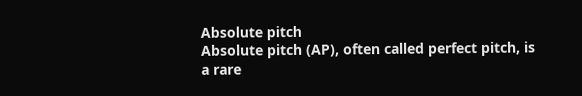Absolute pitch
Absolute pitch (AP), often called perfect pitch, is a rare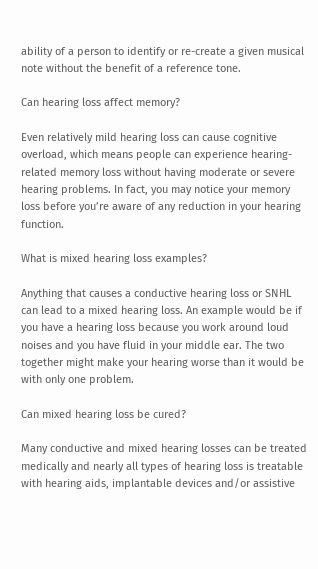ability of a person to identify or re-create a given musical note without the benefit of a reference tone.

Can hearing loss affect memory?

Even relatively mild hearing loss can cause cognitive overload, which means people can experience hearing-related memory loss without having moderate or severe hearing problems. In fact, you may notice your memory loss before you’re aware of any reduction in your hearing function.

What is mixed hearing loss examples?

Anything that causes a conductive hearing loss or SNHL can lead to a mixed hearing loss. An example would be if you have a hearing loss because you work around loud noises and you have fluid in your middle ear. The two together might make your hearing worse than it would be with only one problem.

Can mixed hearing loss be cured?

Many conductive and mixed hearing losses can be treated medically and nearly all types of hearing loss is treatable with hearing aids, implantable devices and/or assistive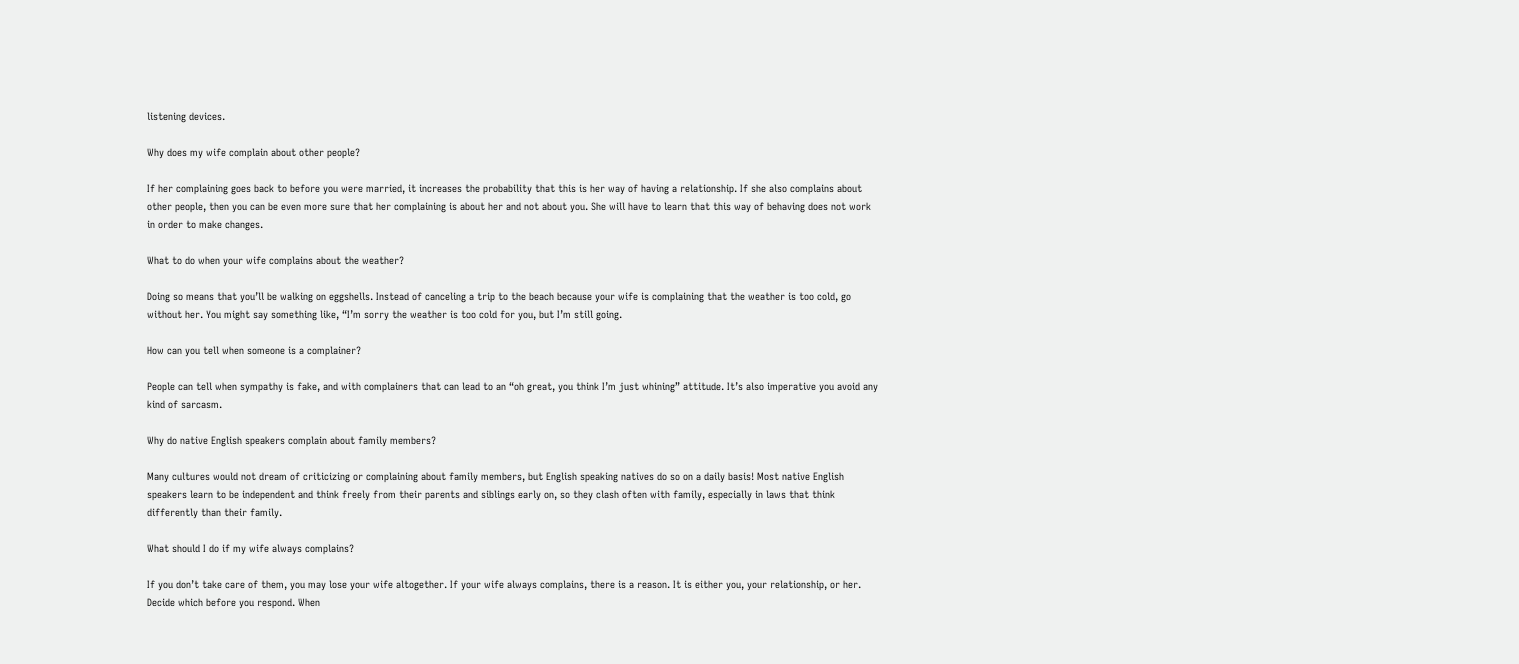listening devices.

Why does my wife complain about other people?

If her complaining goes back to before you were married, it increases the probability that this is her way of having a relationship. If she also complains about other people, then you can be even more sure that her complaining is about her and not about you. She will have to learn that this way of behaving does not work in order to make changes.

What to do when your wife complains about the weather?

Doing so means that you’ll be walking on eggshells. Instead of canceling a trip to the beach because your wife is complaining that the weather is too cold, go without her. You might say something like, “I’m sorry the weather is too cold for you, but I’m still going.

How can you tell when someone is a complainer?

People can tell when sympathy is fake, and with complainers that can lead to an “oh great, you think I’m just whining” attitude. It’s also imperative you avoid any kind of sarcasm.

Why do native English speakers complain about family members?

Many cultures would not dream of criticizing or complaining about family members, but English speaking natives do so on a daily basis! Most native English speakers learn to be independent and think freely from their parents and siblings early on, so they clash often with family, especially in laws that think differently than their family.

What should I do if my wife always complains?

If you don’t take care of them, you may lose your wife altogether. If your wife always complains, there is a reason. It is either you, your relationship, or her. Decide which before you respond. When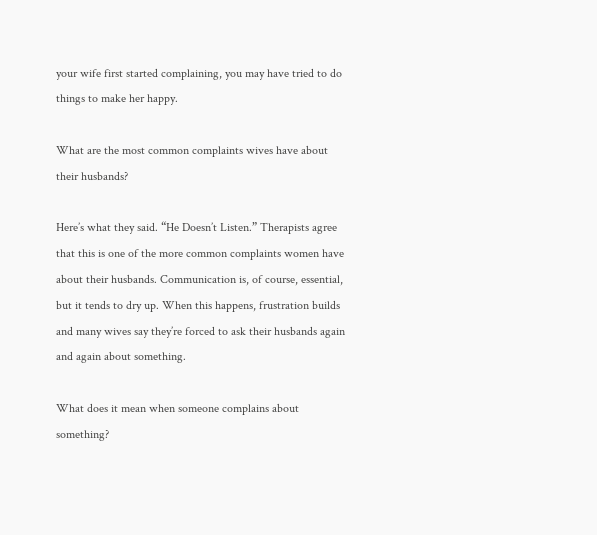your wife first started complaining, you may have tried to do things to make her happy.

What are the most common complaints wives have about their husbands?

Here’s what they said. “He Doesn’t Listen.” Therapists agree that this is one of the more common complaints women have about their husbands. Communication is, of course, essential, but it tends to dry up. When this happens, frustration builds and many wives say they’re forced to ask their husbands again and again about something.

What does it mean when someone complains about something?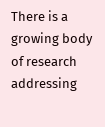There is a growing body of research addressing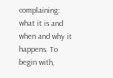complaining: what it is and when and why it happens. To begin with,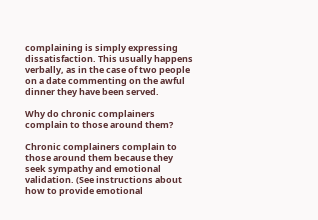complaining is simply expressing dissatisfaction. This usually happens verbally, as in the case of two people on a date commenting on the awful dinner they have been served.

Why do chronic complainers complain to those around them?

Chronic complainers complain to those around them because they seek sympathy and emotional validation. (See instructions about how to provide emotional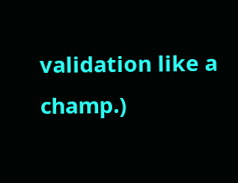validation like a champ.)